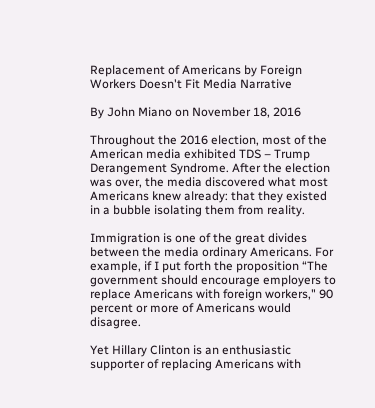Replacement of Americans by Foreign Workers Doesn't Fit Media Narrative

By John Miano on November 18, 2016

Throughout the 2016 election, most of the American media exhibited TDS – Trump Derangement Syndrome. After the election was over, the media discovered what most Americans knew already: that they existed in a bubble isolating them from reality.

Immigration is one of the great divides between the media ordinary Americans. For example, if I put forth the proposition “The government should encourage employers to replace Americans with foreign workers," 90 percent or more of Americans would disagree.

Yet Hillary Clinton is an enthusiastic supporter of replacing Americans with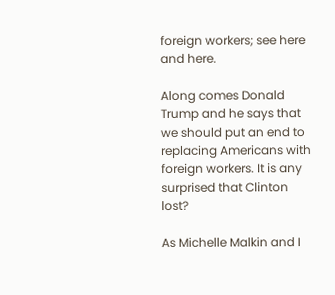foreign workers; see here and here.

Along comes Donald Trump and he says that we should put an end to replacing Americans with foreign workers. It is any surprised that Clinton lost?

As Michelle Malkin and I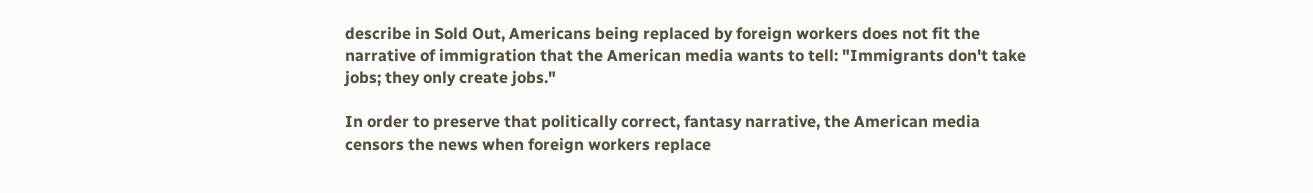describe in Sold Out, Americans being replaced by foreign workers does not fit the narrative of immigration that the American media wants to tell: "Immigrants don't take jobs; they only create jobs."

In order to preserve that politically correct, fantasy narrative, the American media censors the news when foreign workers replace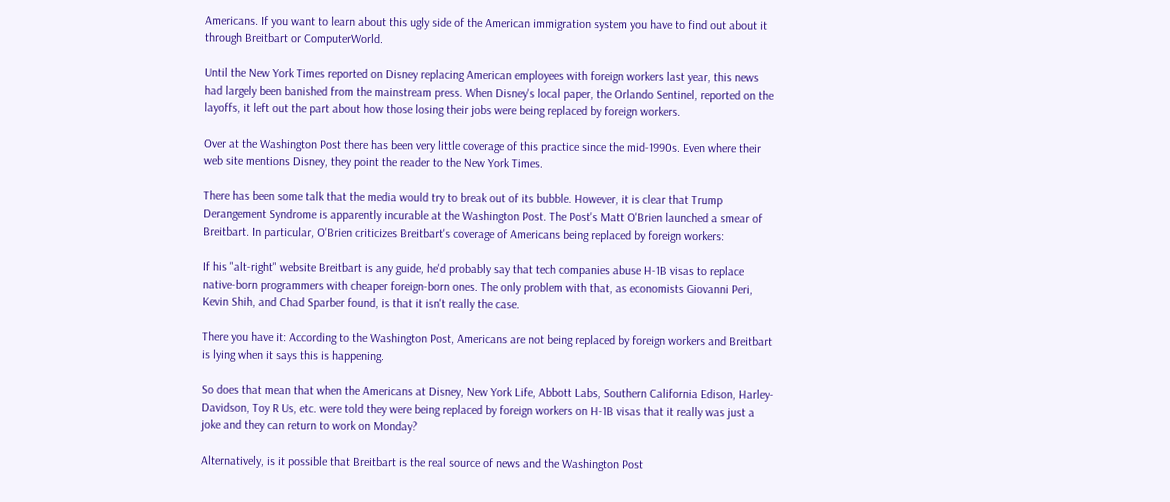Americans. If you want to learn about this ugly side of the American immigration system you have to find out about it through Breitbart or ComputerWorld.

Until the New York Times reported on Disney replacing American employees with foreign workers last year, this news had largely been banished from the mainstream press. When Disney's local paper, the Orlando Sentinel, reported on the layoffs, it left out the part about how those losing their jobs were being replaced by foreign workers.

Over at the Washington Post there has been very little coverage of this practice since the mid-1990s. Even where their web site mentions Disney, they point the reader to the New York Times.

There has been some talk that the media would try to break out of its bubble. However, it is clear that Trump Derangement Syndrome is apparently incurable at the Washington Post. The Post's Matt O'Brien launched a smear of Breitbart. In particular, O'Brien criticizes Breitbart's coverage of Americans being replaced by foreign workers:

If his "alt-right" website Breitbart is any guide, he'd probably say that tech companies abuse H-1B visas to replace native-born programmers with cheaper foreign-born ones. The only problem with that, as economists Giovanni Peri, Kevin Shih, and Chad Sparber found, is that it isn't really the case.

There you have it: According to the Washington Post, Americans are not being replaced by foreign workers and Breitbart is lying when it says this is happening.

So does that mean that when the Americans at Disney, New York Life, Abbott Labs, Southern California Edison, Harley-Davidson, Toy R Us, etc. were told they were being replaced by foreign workers on H-1B visas that it really was just a joke and they can return to work on Monday?

Alternatively, is it possible that Breitbart is the real source of news and the Washington Post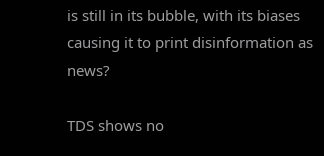is still in its bubble, with its biases causing it to print disinformation as news?

TDS shows no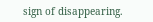sign of disappearing.